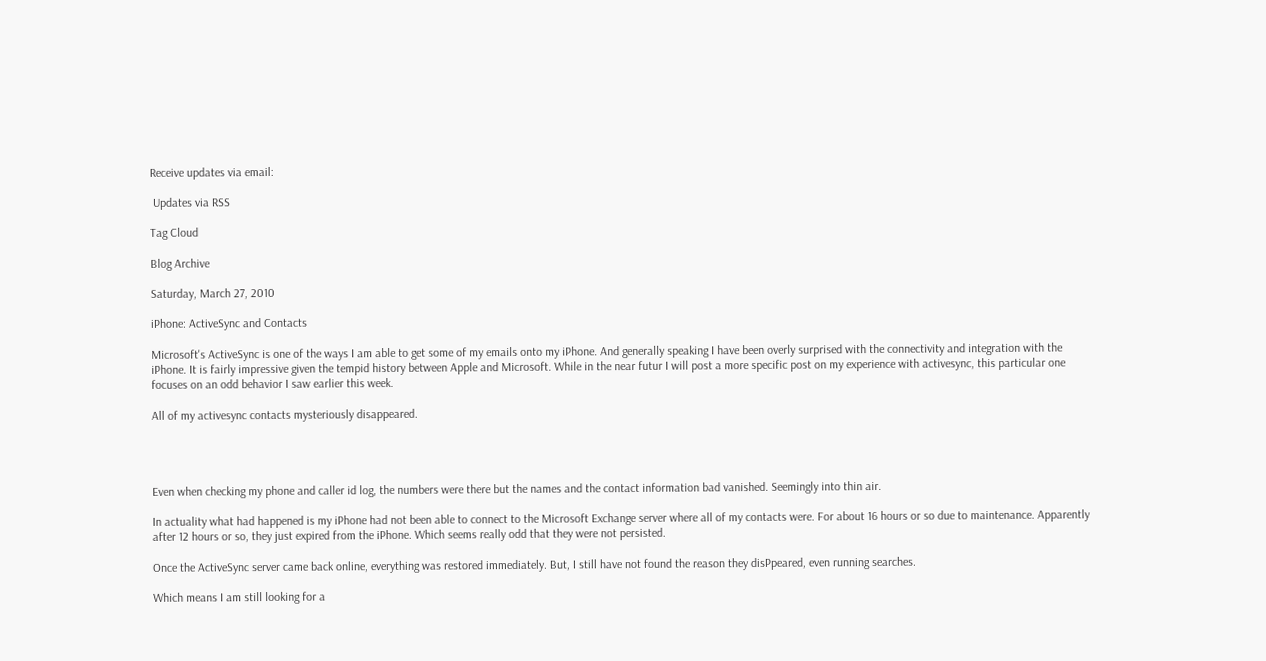Receive updates via email:

 Updates via RSS

Tag Cloud

Blog Archive

Saturday, March 27, 2010

iPhone: ActiveSync and Contacts

Microsoft's ActiveSync is one of the ways I am able to get some of my emails onto my iPhone. And generally speaking I have been overly surprised with the connectivity and integration with the iPhone. It is fairly impressive given the tempid history between Apple and Microsoft. While in the near futur I will post a more specific post on my experience with activesync, this particular one focuses on an odd behavior I saw earlier this week.

All of my activesync contacts mysteriously disappeared.




Even when checking my phone and caller id log, the numbers were there but the names and the contact information bad vanished. Seemingly into thin air.

In actuality what had happened is my iPhone had not been able to connect to the Microsoft Exchange server where all of my contacts were. For about 16 hours or so due to maintenance. Apparently after 12 hours or so, they just expired from the iPhone. Which seems really odd that they were not persisted.

Once the ActiveSync server came back online, everything was restored immediately. But, I still have not found the reason they disPpeared, even running searches.

Which means I am still looking for a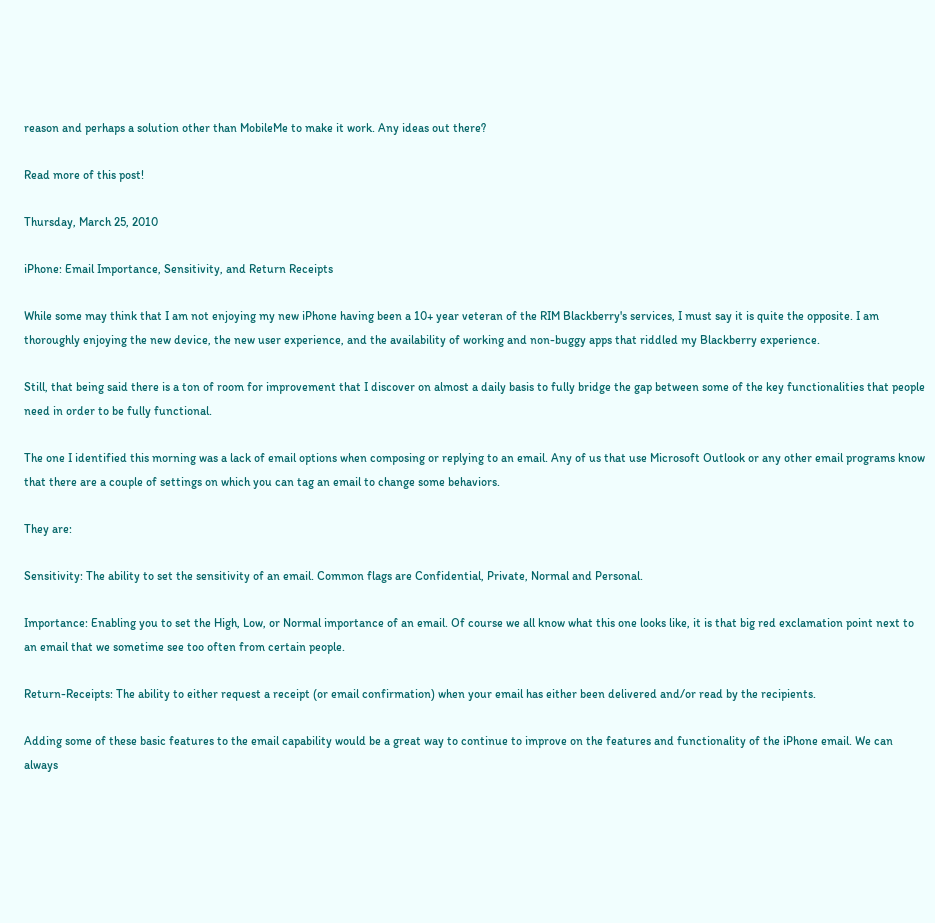reason and perhaps a solution other than MobileMe to make it work. Any ideas out there?

Read more of this post!

Thursday, March 25, 2010

iPhone: Email Importance, Sensitivity, and Return Receipts

While some may think that I am not enjoying my new iPhone having been a 10+ year veteran of the RIM Blackberry's services, I must say it is quite the opposite. I am thoroughly enjoying the new device, the new user experience, and the availability of working and non-buggy apps that riddled my Blackberry experience.

Still, that being said there is a ton of room for improvement that I discover on almost a daily basis to fully bridge the gap between some of the key functionalities that people need in order to be fully functional.

The one I identified this morning was a lack of email options when composing or replying to an email. Any of us that use Microsoft Outlook or any other email programs know that there are a couple of settings on which you can tag an email to change some behaviors.

They are:

Sensitivity: The ability to set the sensitivity of an email. Common flags are Confidential, Private, Normal and Personal.

Importance: Enabling you to set the High, Low, or Normal importance of an email. Of course we all know what this one looks like, it is that big red exclamation point next to an email that we sometime see too often from certain people.

Return-Receipts: The ability to either request a receipt (or email confirmation) when your email has either been delivered and/or read by the recipients.

Adding some of these basic features to the email capability would be a great way to continue to improve on the features and functionality of the iPhone email. We can always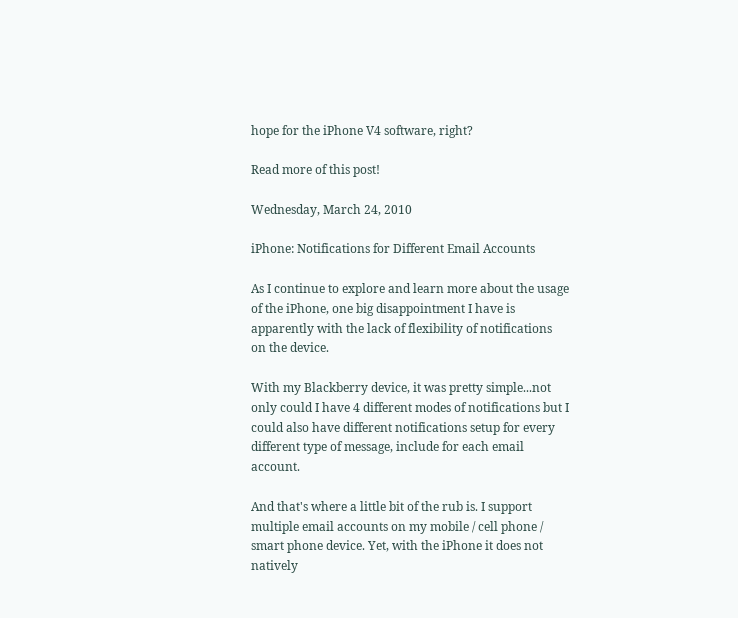hope for the iPhone V4 software, right?

Read more of this post!

Wednesday, March 24, 2010

iPhone: Notifications for Different Email Accounts

As I continue to explore and learn more about the usage of the iPhone, one big disappointment I have is apparently with the lack of flexibility of notifications on the device.

With my Blackberry device, it was pretty simple...not only could I have 4 different modes of notifications but I could also have different notifications setup for every different type of message, include for each email account.

And that's where a little bit of the rub is. I support multiple email accounts on my mobile / cell phone / smart phone device. Yet, with the iPhone it does not natively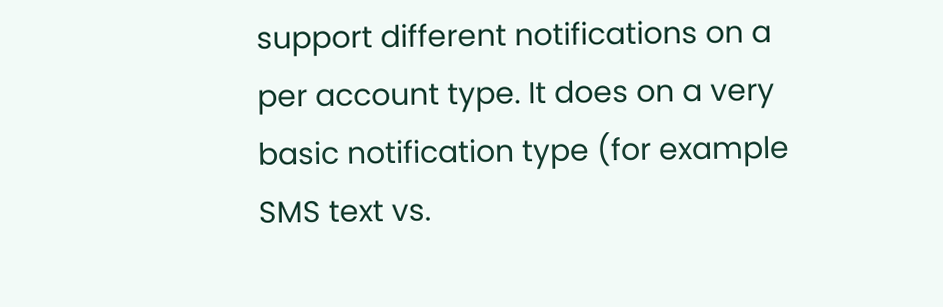support different notifications on a per account type. It does on a very basic notification type (for example SMS text vs.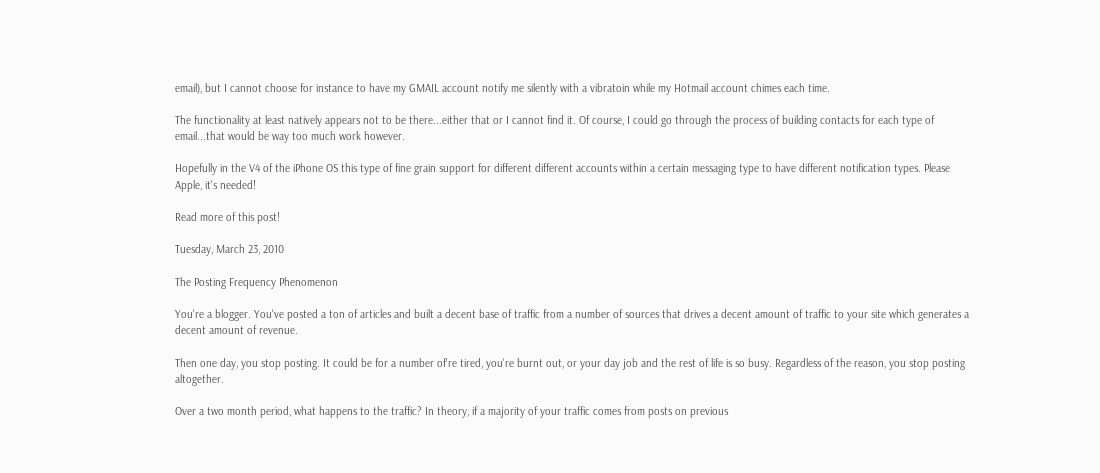email), but I cannot choose for instance to have my GMAIL account notify me silently with a vibratoin while my Hotmail account chimes each time.

The functionality at least natively appears not to be there...either that or I cannot find it. Of course, I could go through the process of building contacts for each type of email...that would be way too much work however.

Hopefully in the V4 of the iPhone OS this type of fine grain support for different different accounts within a certain messaging type to have different notification types. Please Apple, it's needed!

Read more of this post!

Tuesday, March 23, 2010

The Posting Frequency Phenomenon

You're a blogger. You've posted a ton of articles and built a decent base of traffic from a number of sources that drives a decent amount of traffic to your site which generates a decent amount of revenue.

Then one day, you stop posting. It could be for a number of're tired, you're burnt out, or your day job and the rest of life is so busy. Regardless of the reason, you stop posting altogether.

Over a two month period, what happens to the traffic? In theory, if a majority of your traffic comes from posts on previous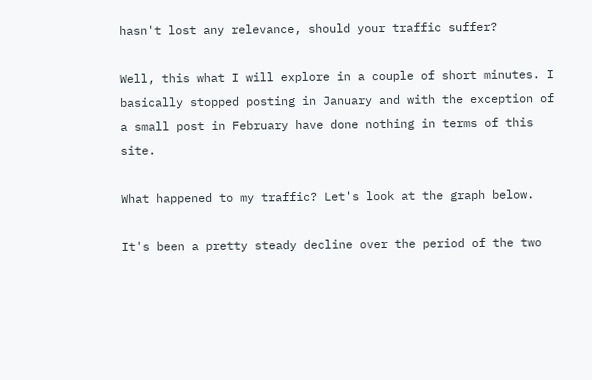hasn't lost any relevance, should your traffic suffer?

Well, this what I will explore in a couple of short minutes. I basically stopped posting in January and with the exception of a small post in February have done nothing in terms of this site.

What happened to my traffic? Let's look at the graph below.

It's been a pretty steady decline over the period of the two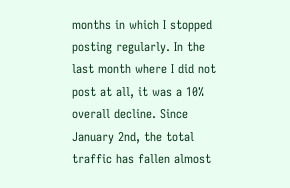months in which I stopped posting regularly. In the last month where I did not post at all, it was a 10% overall decline. Since January 2nd, the total traffic has fallen almost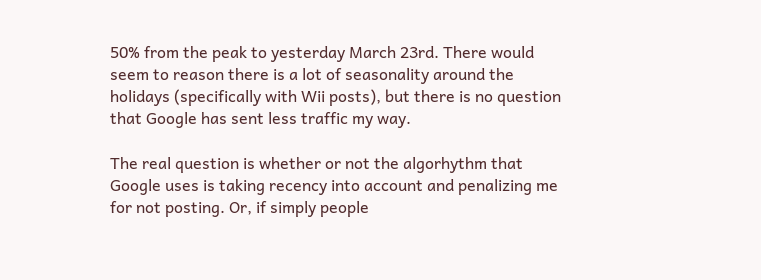50% from the peak to yesterday March 23rd. There would seem to reason there is a lot of seasonality around the holidays (specifically with Wii posts), but there is no question that Google has sent less traffic my way.

The real question is whether or not the algorhythm that Google uses is taking recency into account and penalizing me for not posting. Or, if simply people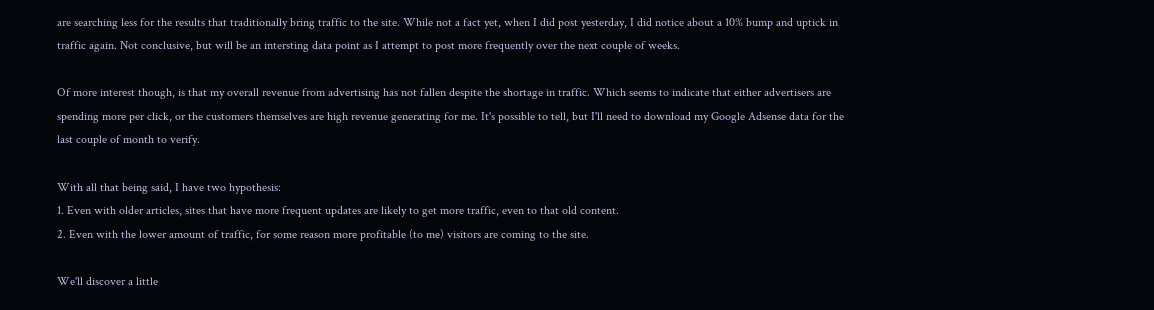are searching less for the results that traditionally bring traffic to the site. While not a fact yet, when I did post yesterday, I did notice about a 10% bump and uptick in traffic again. Not conclusive, but will be an intersting data point as I attempt to post more frequently over the next couple of weeks.

Of more interest though, is that my overall revenue from advertising has not fallen despite the shortage in traffic. Which seems to indicate that either advertisers are spending more per click, or the customers themselves are high revenue generating for me. It's possible to tell, but I'll need to download my Google Adsense data for the last couple of month to verify.

With all that being said, I have two hypothesis:
1. Even with older articles, sites that have more frequent updates are likely to get more traffic, even to that old content.
2. Even with the lower amount of traffic, for some reason more profitable (to me) visitors are coming to the site.

We'll discover a little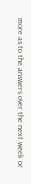more as to the answers over the next week or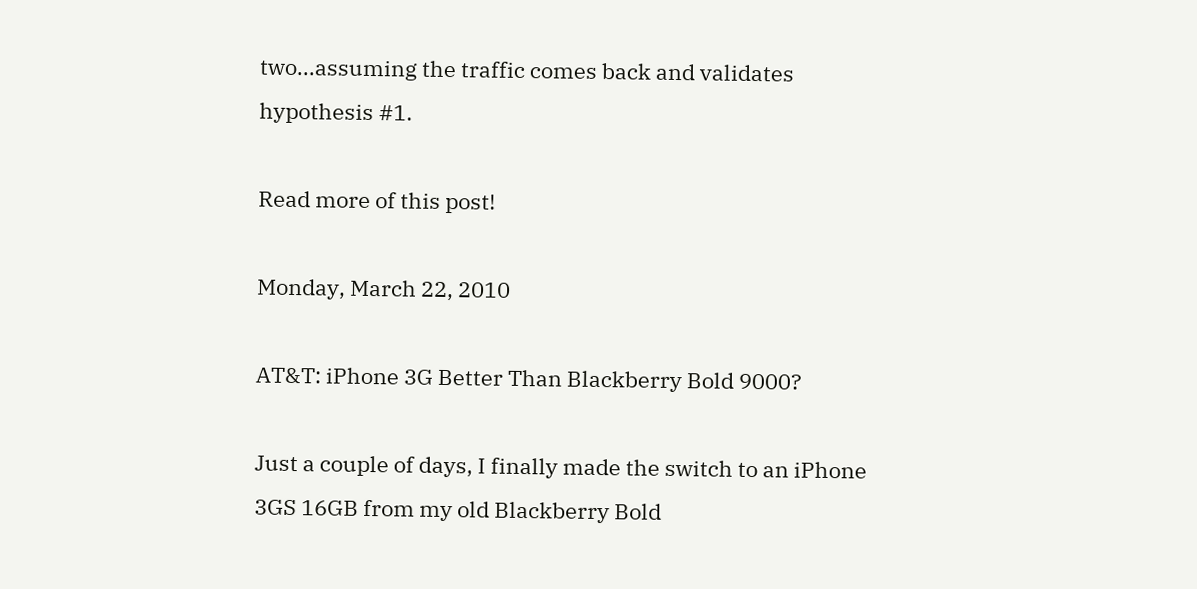two...assuming the traffic comes back and validates hypothesis #1.

Read more of this post!

Monday, March 22, 2010

AT&T: iPhone 3G Better Than Blackberry Bold 9000?

Just a couple of days, I finally made the switch to an iPhone 3GS 16GB from my old Blackberry Bold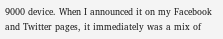9000 device. When I announced it on my Facebook and Twitter pages, it immediately was a mix of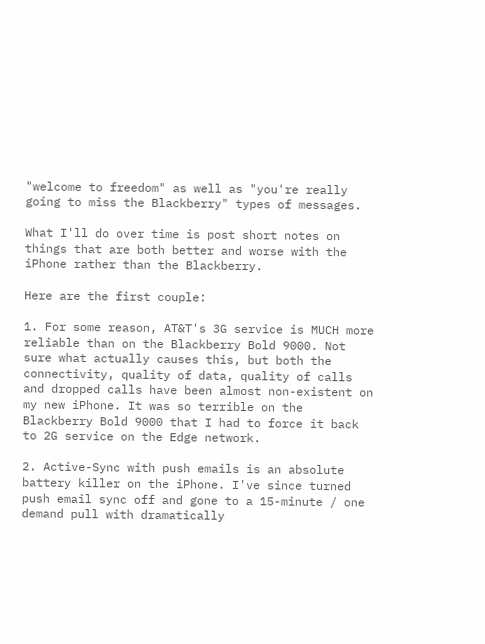"welcome to freedom" as well as "you're really going to miss the Blackberry" types of messages.

What I'll do over time is post short notes on things that are both better and worse with the iPhone rather than the Blackberry.

Here are the first couple:

1. For some reason, AT&T's 3G service is MUCH more reliable than on the Blackberry Bold 9000. Not sure what actually causes this, but both the connectivity, quality of data, quality of calls and dropped calls have been almost non-existent on my new iPhone. It was so terrible on the Blackberry Bold 9000 that I had to force it back to 2G service on the Edge network.

2. Active-Sync with push emails is an absolute battery killer on the iPhone. I've since turned push email sync off and gone to a 15-minute / one demand pull with dramatically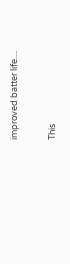improved batter life....

This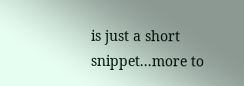is just a short snippet...more to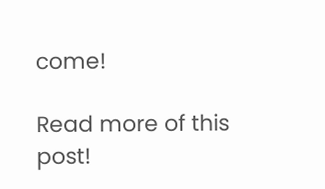come!

Read more of this post!